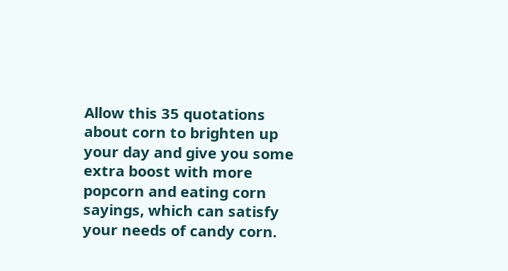Allow this 35 quotations about corn to brighten up your day and give you some extra boost with more popcorn and eating corn sayings, which can satisfy your needs of candy corn.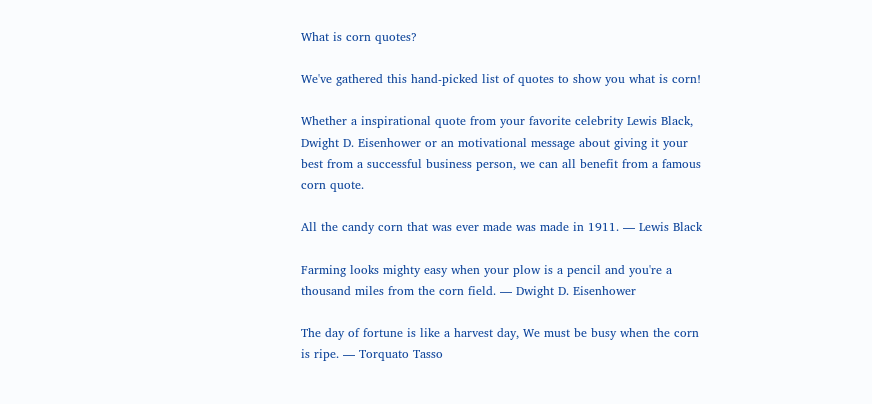What is corn quotes?

We've gathered this hand-picked list of quotes to show you what is corn!

Whether a inspirational quote from your favorite celebrity Lewis Black, Dwight D. Eisenhower or an motivational message about giving it your best from a successful business person, we can all benefit from a famous corn quote.

All the candy corn that was ever made was made in 1911. — Lewis Black

Farming looks mighty easy when your plow is a pencil and you're a thousand miles from the corn field. — Dwight D. Eisenhower

The day of fortune is like a harvest day, We must be busy when the corn is ripe. — Torquato Tasso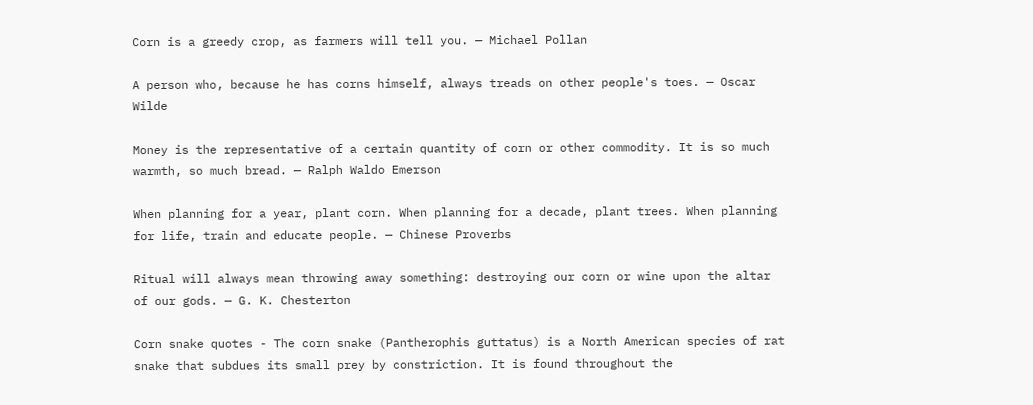Corn is a greedy crop, as farmers will tell you. — Michael Pollan

A person who, because he has corns himself, always treads on other people's toes. — Oscar Wilde

Money is the representative of a certain quantity of corn or other commodity. It is so much warmth, so much bread. — Ralph Waldo Emerson

When planning for a year, plant corn. When planning for a decade, plant trees. When planning for life, train and educate people. — Chinese Proverbs

Ritual will always mean throwing away something: destroying our corn or wine upon the altar of our gods. — G. K. Chesterton

Corn snake quotes - The corn snake (Pantherophis guttatus) is a North American species of rat snake that subdues its small prey by constriction. It is found throughout the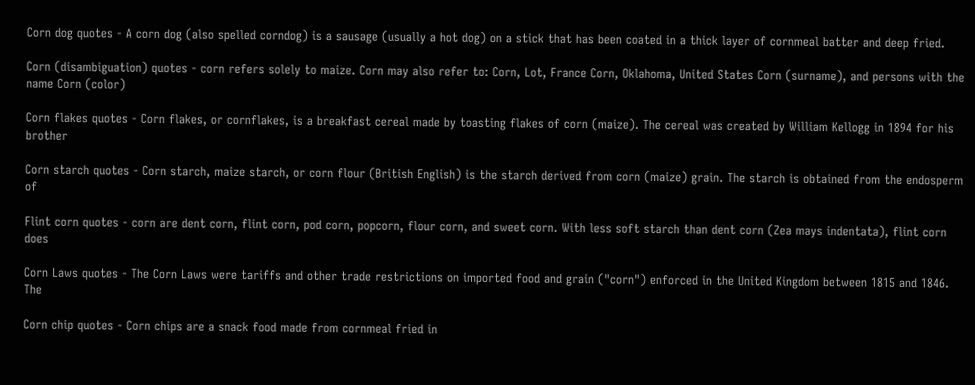Corn dog quotes - A corn dog (also spelled corndog) is a sausage (usually a hot dog) on a stick that has been coated in a thick layer of cornmeal batter and deep fried.

Corn (disambiguation) quotes - corn refers solely to maize. Corn may also refer to: Corn, Lot, France Corn, Oklahoma, United States Corn (surname), and persons with the name Corn (color)

Corn flakes quotes - Corn flakes, or cornflakes, is a breakfast cereal made by toasting flakes of corn (maize). The cereal was created by William Kellogg in 1894 for his brother

Corn starch quotes - Corn starch, maize starch, or corn flour (British English) is the starch derived from corn (maize) grain. The starch is obtained from the endosperm of

Flint corn quotes - corn are dent corn, flint corn, pod corn, popcorn, flour corn, and sweet corn. With less soft starch than dent corn (Zea mays indentata), flint corn does

Corn Laws quotes - The Corn Laws were tariffs and other trade restrictions on imported food and grain ("corn") enforced in the United Kingdom between 1815 and 1846. The

Corn chip quotes - Corn chips are a snack food made from cornmeal fried in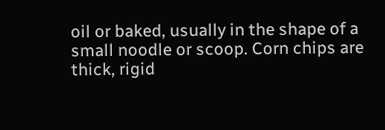oil or baked, usually in the shape of a small noodle or scoop. Corn chips are thick, rigid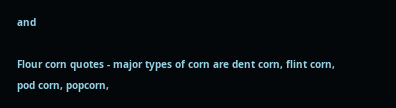and

Flour corn quotes - major types of corn are dent corn, flint corn, pod corn, popcorn,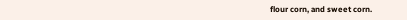flour corn, and sweet corn.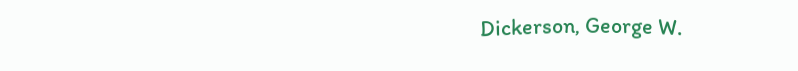Dickerson, George W.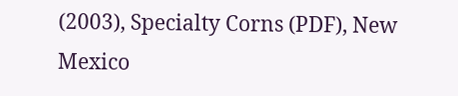(2003), Specialty Corns (PDF), New Mexico